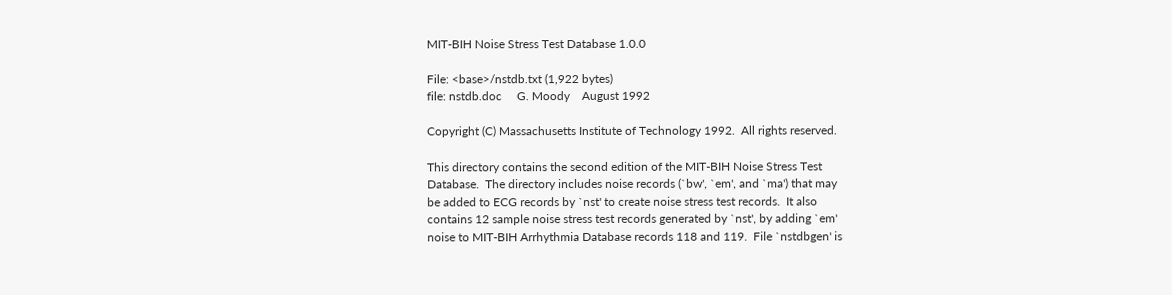MIT-BIH Noise Stress Test Database 1.0.0

File: <base>/nstdb.txt (1,922 bytes)
file: nstdb.doc     G. Moody    August 1992

Copyright (C) Massachusetts Institute of Technology 1992.  All rights reserved.

This directory contains the second edition of the MIT-BIH Noise Stress Test
Database.  The directory includes noise records (`bw', `em', and `ma') that may
be added to ECG records by `nst' to create noise stress test records.  It also
contains 12 sample noise stress test records generated by `nst', by adding `em'
noise to MIT-BIH Arrhythmia Database records 118 and 119.  File `nstdbgen' is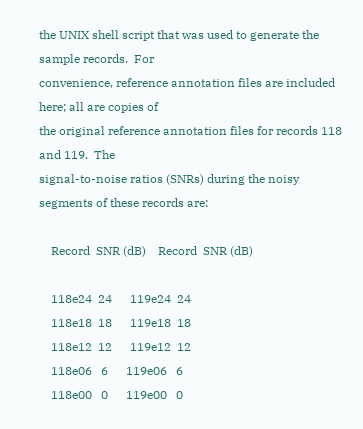the UNIX shell script that was used to generate the sample records.  For
convenience, reference annotation files are included here; all are copies of
the original reference annotation files for records 118 and 119.  The
signal-to-noise ratios (SNRs) during the noisy segments of these records are:

    Record  SNR (dB)    Record  SNR (dB)

    118e24  24      119e24  24
    118e18  18      119e18  18
    118e12  12      119e12  12
    118e06   6      119e06   6
    118e00   0      119e00   0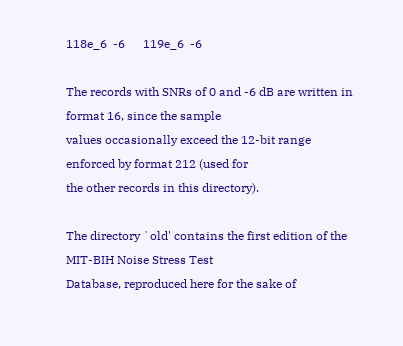118e_6  -6      119e_6  -6

The records with SNRs of 0 and -6 dB are written in format 16, since the sample
values occasionally exceed the 12-bit range enforced by format 212 (used for
the other records in this directory).

The directory `old' contains the first edition of the MIT-BIH Noise Stress Test
Database, reproduced here for the sake of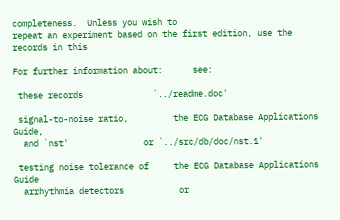completeness.  Unless you wish to
repeat an experiment based on the first edition, use the records in this

For further information about:      see:

 these records              `../readme.doc'

 signal-to-noise ratio,         the ECG Database Applications Guide,
  and `nst'               or `../src/db/doc/nst.1'

 testing noise tolerance of     the ECG Database Applications Guide
  arrhythmia detectors           or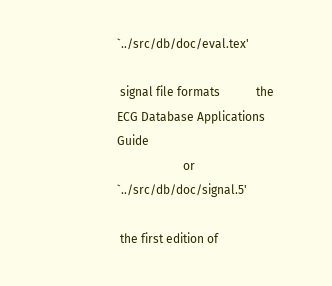`../src/db/doc/eval.tex'

 signal file formats            the ECG Database Applications Guide
                      or `../src/db/doc/signal.5'

 the first edition of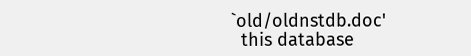`old/oldnstdb.doc'
  this database